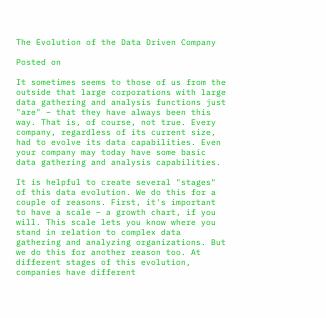The Evolution of the Data Driven Company

Posted on

It sometimes seems to those of us from the outside that large corporations with large data gathering and analysis functions just "are" – that they have always been this way. That is, of course, not true. Every company, regardless of its current size, had to evolve its data capabilities. Even your company may today have some basic data gathering and analysis capabilities.

It is helpful to create several "stages" of this data evolution. We do this for a couple of reasons. First, it's important to have a scale – a growth chart, if you will. This scale lets you know where you stand in relation to complex data gathering and analyzing organizations. But we do this for another reason too. At different stages of this evolution, companies have different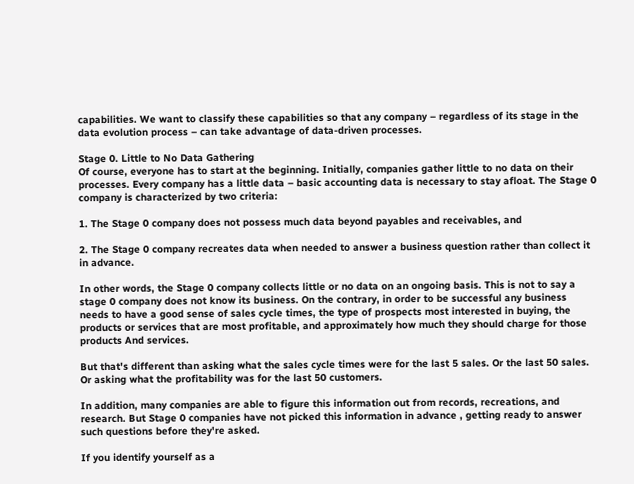capabilities. We want to classify these capabilities so that any company – regardless of its stage in the data evolution process – can take advantage of data-driven processes.

Stage 0. Little to No Data Gathering
Of course, everyone has to start at the beginning. Initially, companies gather little to no data on their processes. Every company has a little data – basic accounting data is necessary to stay afloat. The Stage 0 company is characterized by two criteria:

1. The Stage 0 company does not possess much data beyond payables and receivables, and

2. The Stage 0 company recreates data when needed to answer a business question rather than collect it in advance.

In other words, the Stage 0 company collects little or no data on an ongoing basis. This is not to say a stage 0 company does not know its business. On the contrary, in order to be successful any business needs to have a good sense of sales cycle times, the type of prospects most interested in buying, the products or services that are most profitable, and approximately how much they should charge for those products And services.

But that's different than asking what the sales cycle times were for the last 5 sales. Or the last 50 sales. Or asking what the profitability was for the last 50 customers.

In addition, many companies are able to figure this information out from records, recreations, and research. But Stage 0 companies have not picked this information in advance , getting ready to answer such questions before they're asked.

If you identify yourself as a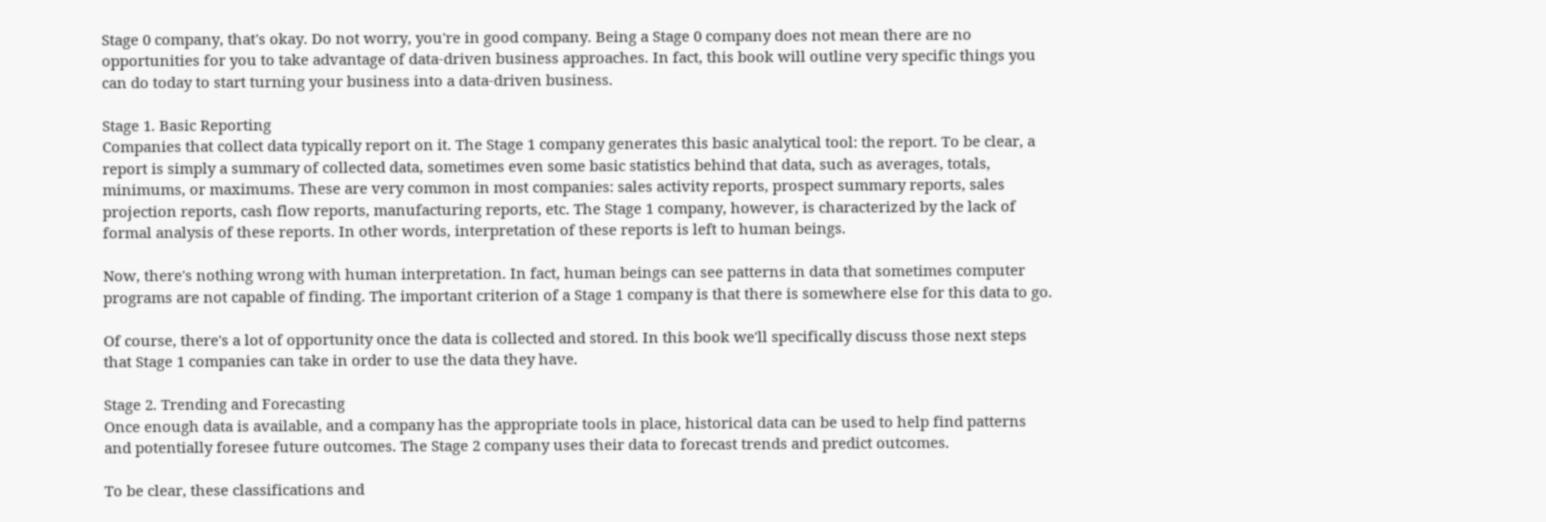Stage 0 company, that's okay. Do not worry, you're in good company. Being a Stage 0 company does not mean there are no opportunities for you to take advantage of data-driven business approaches. In fact, this book will outline very specific things you can do today to start turning your business into a data-driven business.

Stage 1. Basic Reporting
Companies that collect data typically report on it. The Stage 1 company generates this basic analytical tool: the report. To be clear, a report is simply a summary of collected data, sometimes even some basic statistics behind that data, such as averages, totals, minimums, or maximums. These are very common in most companies: sales activity reports, prospect summary reports, sales projection reports, cash flow reports, manufacturing reports, etc. The Stage 1 company, however, is characterized by the lack of formal analysis of these reports. In other words, interpretation of these reports is left to human beings.

Now, there's nothing wrong with human interpretation. In fact, human beings can see patterns in data that sometimes computer programs are not capable of finding. The important criterion of a Stage 1 company is that there is somewhere else for this data to go.

Of course, there's a lot of opportunity once the data is collected and stored. In this book we'll specifically discuss those next steps that Stage 1 companies can take in order to use the data they have.

Stage 2. Trending and Forecasting
Once enough data is available, and a company has the appropriate tools in place, historical data can be used to help find patterns and potentially foresee future outcomes. The Stage 2 company uses their data to forecast trends and predict outcomes.

To be clear, these classifications and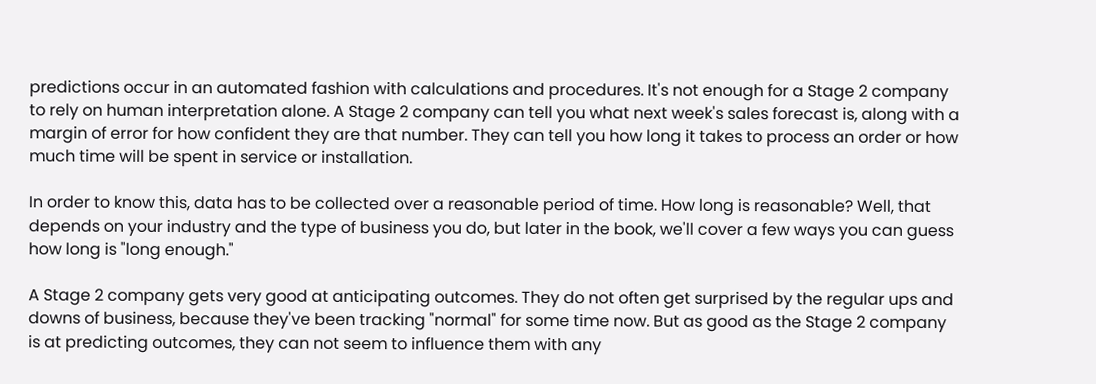predictions occur in an automated fashion with calculations and procedures. It's not enough for a Stage 2 company to rely on human interpretation alone. A Stage 2 company can tell you what next week's sales forecast is, along with a margin of error for how confident they are that number. They can tell you how long it takes to process an order or how much time will be spent in service or installation.

In order to know this, data has to be collected over a reasonable period of time. How long is reasonable? Well, that depends on your industry and the type of business you do, but later in the book, we'll cover a few ways you can guess how long is "long enough."

A Stage 2 company gets very good at anticipating outcomes. They do not often get surprised by the regular ups and downs of business, because they've been tracking "normal" for some time now. But as good as the Stage 2 company is at predicting outcomes, they can not seem to influence them with any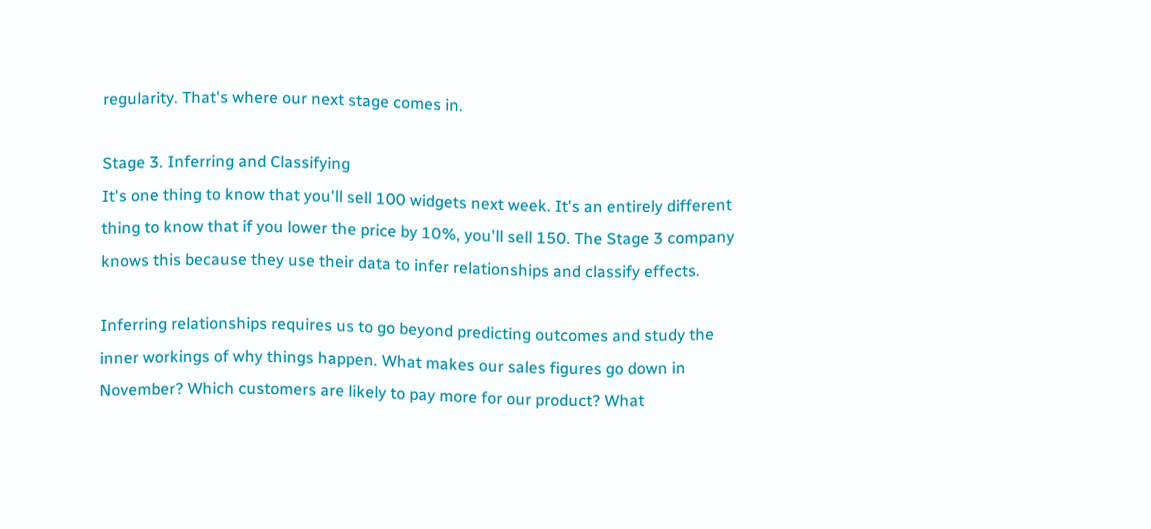regularity. That's where our next stage comes in.

Stage 3. Inferring and Classifying
It's one thing to know that you'll sell 100 widgets next week. It's an entirely different thing to know that if you lower the price by 10%, you'll sell 150. The Stage 3 company knows this because they use their data to infer relationships and classify effects.

Inferring relationships requires us to go beyond predicting outcomes and study the inner workings of why things happen. What makes our sales figures go down in November? Which customers are likely to pay more for our product? What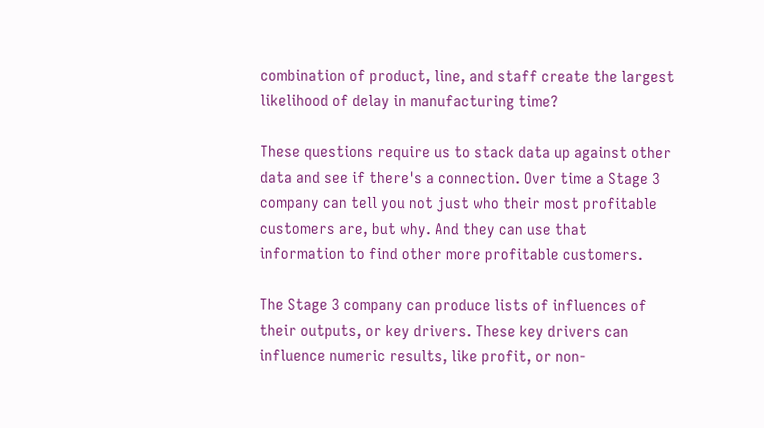combination of product, line, and staff create the largest likelihood of delay in manufacturing time?

These questions require us to stack data up against other data and see if there's a connection. Over time a Stage 3 company can tell you not just who their most profitable customers are, but why. And they can use that information to find other more profitable customers.

The Stage 3 company can produce lists of influences of their outputs, or key drivers. These key drivers can influence numeric results, like profit, or non-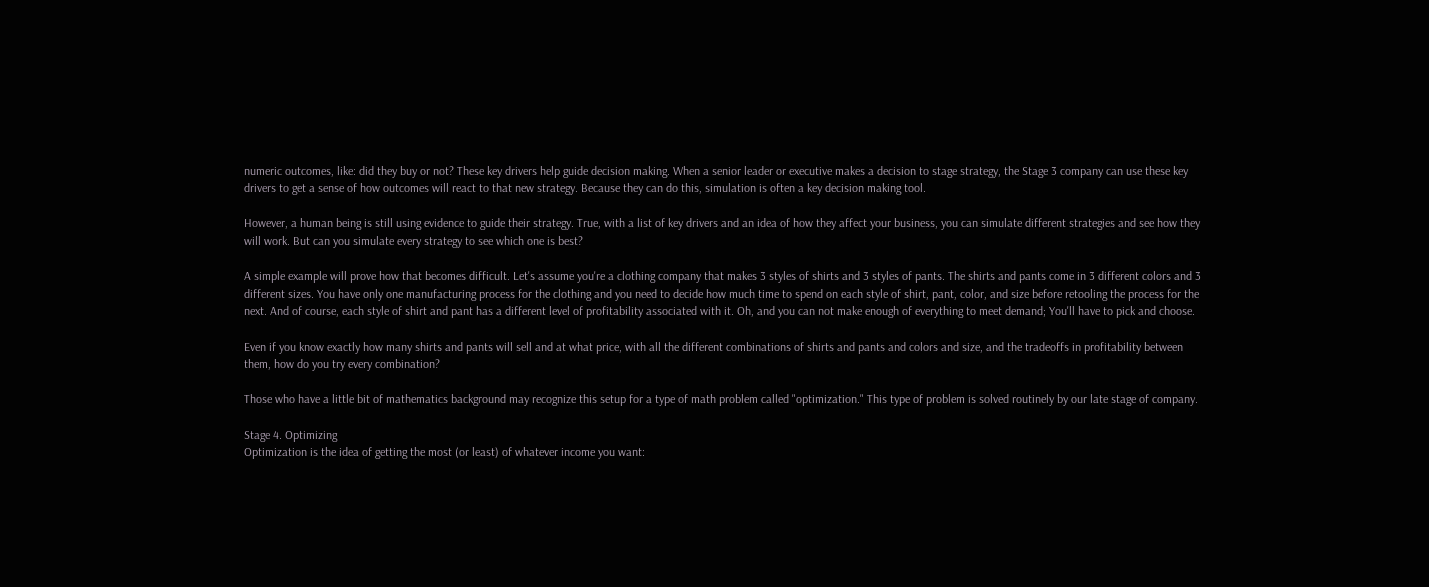numeric outcomes, like: did they buy or not? These key drivers help guide decision making. When a senior leader or executive makes a decision to stage strategy, the Stage 3 company can use these key drivers to get a sense of how outcomes will react to that new strategy. Because they can do this, simulation is often a key decision making tool.

However, a human being is still using evidence to guide their strategy. True, with a list of key drivers and an idea of how they affect your business, you can simulate different strategies and see how they will work. But can you simulate every strategy to see which one is best?

A simple example will prove how that becomes difficult. Let's assume you're a clothing company that makes 3 styles of shirts and 3 styles of pants. The shirts and pants come in 3 different colors and 3 different sizes. You have only one manufacturing process for the clothing and you need to decide how much time to spend on each style of shirt, pant, color, and size before retooling the process for the next. And of course, each style of shirt and pant has a different level of profitability associated with it. Oh, and you can not make enough of everything to meet demand; You'll have to pick and choose.

Even if you know exactly how many shirts and pants will sell and at what price, with all the different combinations of shirts and pants and colors and size, and the tradeoffs in profitability between them, how do you try every combination?

Those who have a little bit of mathematics background may recognize this setup for a type of math problem called "optimization." This type of problem is solved routinely by our late stage of company.

Stage 4. Optimizing
Optimization is the idea of getting the most (or least) of whatever income you want: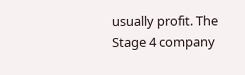usually profit. The Stage 4 company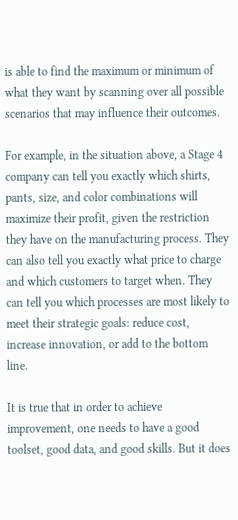is able to find the maximum or minimum of what they want by scanning over all possible scenarios that may influence their outcomes.

For example, in the situation above, a Stage 4 company can tell you exactly which shirts, pants, size, and color combinations will maximize their profit, given the restriction they have on the manufacturing process. They can also tell you exactly what price to charge and which customers to target when. They can tell you which processes are most likely to meet their strategic goals: reduce cost, increase innovation, or add to the bottom line.

It is true that in order to achieve improvement, one needs to have a good toolset, good data, and good skills. But it does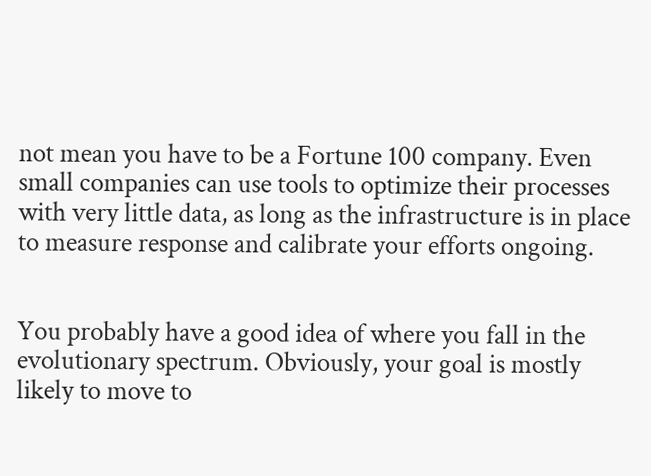not mean you have to be a Fortune 100 company. Even small companies can use tools to optimize their processes with very little data, as long as the infrastructure is in place to measure response and calibrate your efforts ongoing.


You probably have a good idea of where you fall in the evolutionary spectrum. Obviously, your goal is mostly likely to move to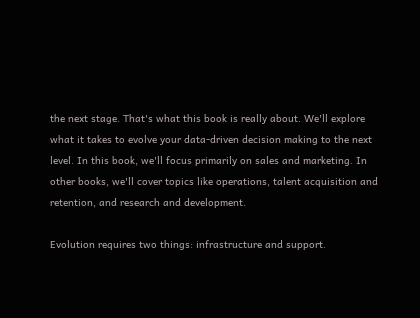the next stage. That's what this book is really about. We'll explore what it takes to evolve your data-driven decision making to the next level. In this book, we'll focus primarily on sales and marketing. In other books, we'll cover topics like operations, talent acquisition and retention, and research and development.

Evolution requires two things: infrastructure and support.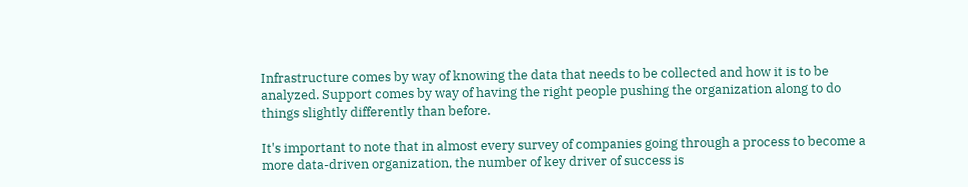Infrastructure comes by way of knowing the data that needs to be collected and how it is to be analyzed. Support comes by way of having the right people pushing the organization along to do things slightly differently than before.

It's important to note that in almost every survey of companies going through a process to become a more data-driven organization, the number of key driver of success is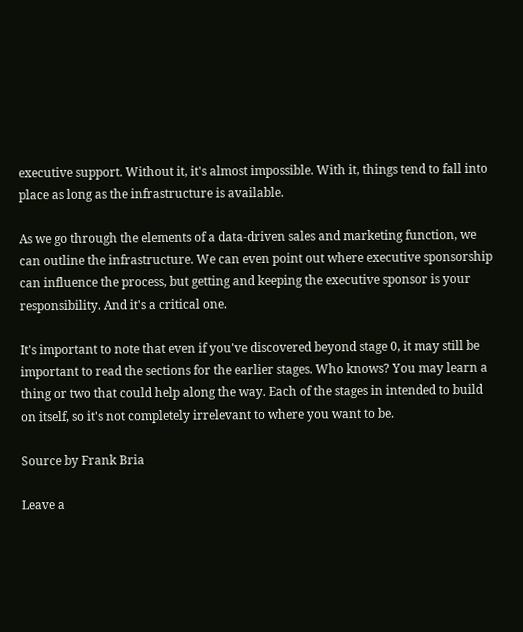executive support. Without it, it's almost impossible. With it, things tend to fall into place as long as the infrastructure is available.

As we go through the elements of a data-driven sales and marketing function, we can outline the infrastructure. We can even point out where executive sponsorship can influence the process, but getting and keeping the executive sponsor is your responsibility. And it's a critical one.

It's important to note that even if you've discovered beyond stage 0, it may still be important to read the sections for the earlier stages. Who knows? You may learn a thing or two that could help along the way. Each of the stages in intended to build on itself, so it's not completely irrelevant to where you want to be.

Source by Frank Bria

Leave a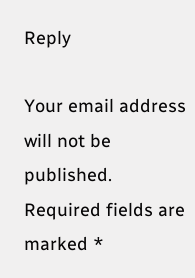Reply

Your email address will not be published. Required fields are marked *